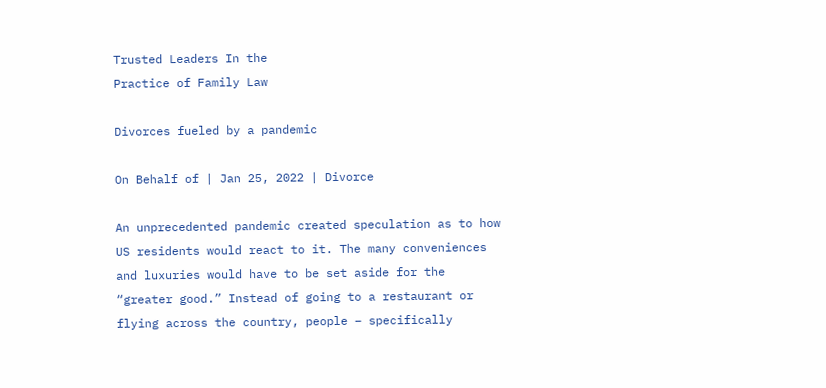Trusted Leaders In the
Practice of Family Law

Divorces fueled by a pandemic

On Behalf of | Jan 25, 2022 | Divorce

An unprecedented pandemic created speculation as to how US residents would react to it. The many conveniences and luxuries would have to be set aside for the “greater good.” Instead of going to a restaurant or flying across the country, people – specifically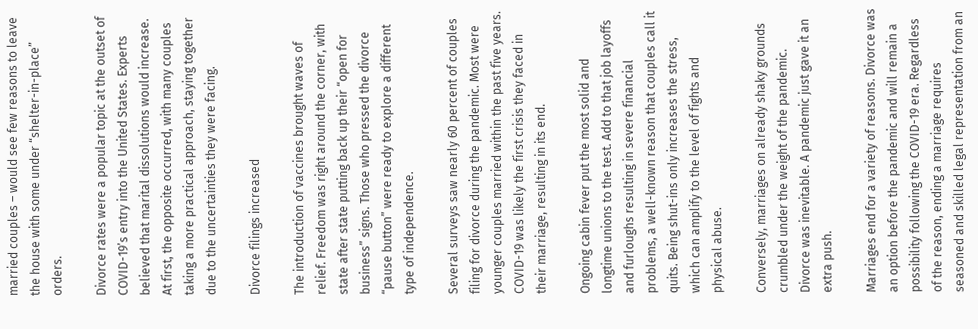married couples – would see few reasons to leave the house with some under “shelter-in-place” orders.

Divorce rates were a popular topic at the outset of COVID-19’s entry into the United States. Experts believed that marital dissolutions would increase. At first, the opposite occurred, with many couples taking a more practical approach, staying together due to the uncertainties they were facing.

Divorce filings increased

The introduction of vaccines brought waves of relief. Freedom was right around the corner, with state after state putting back up their “open for business” signs. Those who pressed the divorce “pause button” were ready to explore a different type of independence.

Several surveys saw nearly 60 percent of couples filing for divorce during the pandemic. Most were younger couples married within the past five years. COVID-19 was likely the first crisis they faced in their marriage, resulting in its end.

Ongoing cabin fever put the most solid and longtime unions to the test. Add to that job layoffs and furloughs resulting in severe financial problems, a well-known reason that couples call it quits. Being shut-ins only increases the stress, which can amplify to the level of fights and physical abuse.

Conversely, marriages on already shaky grounds crumbled under the weight of the pandemic. Divorce was inevitable. A pandemic just gave it an extra push.

Marriages end for a variety of reasons. Divorce was an option before the pandemic and will remain a possibility following the COVID-19 era. Regardless of the reason, ending a marriage requires seasoned and skilled legal representation from an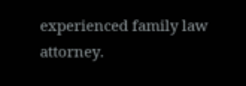experienced family law attorney.